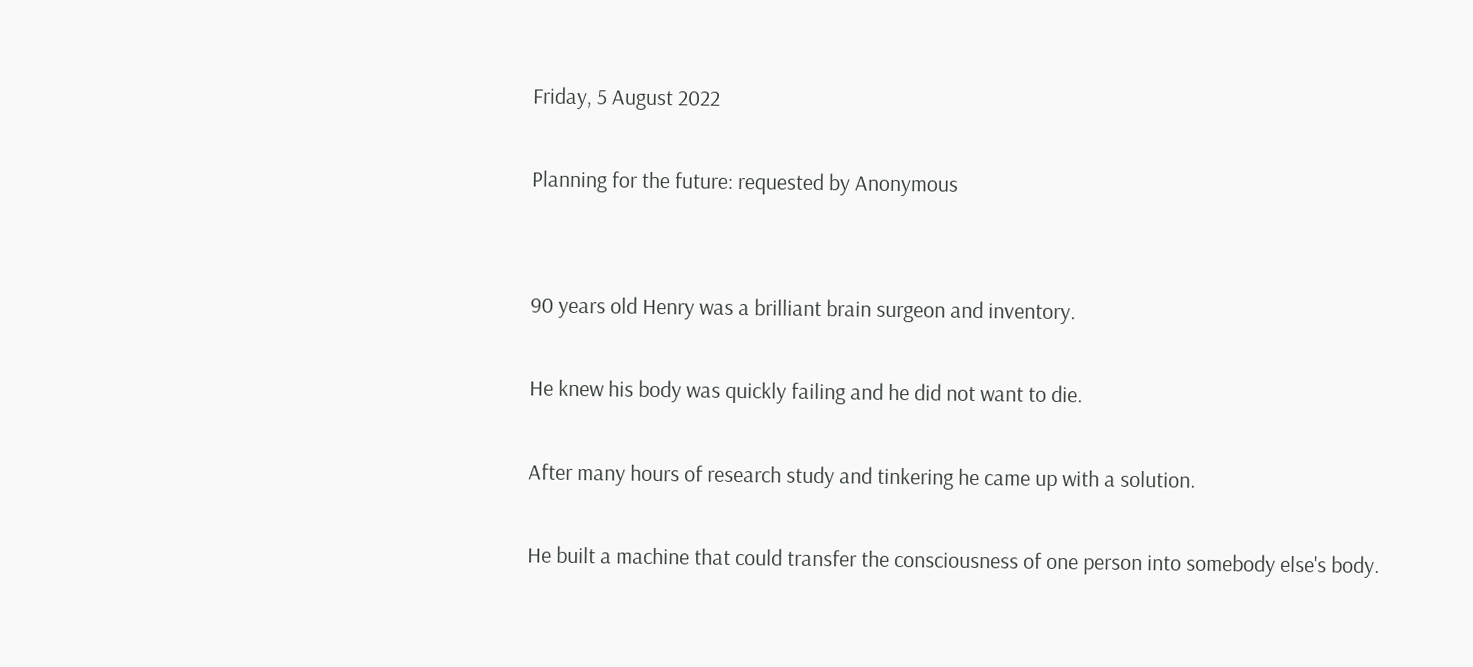Friday, 5 August 2022

Planning for the future: requested by Anonymous


90 years old Henry was a brilliant brain surgeon and inventory.

He knew his body was quickly failing and he did not want to die.

After many hours of research study and tinkering he came up with a solution.

He built a machine that could transfer the consciousness of one person into somebody else's body.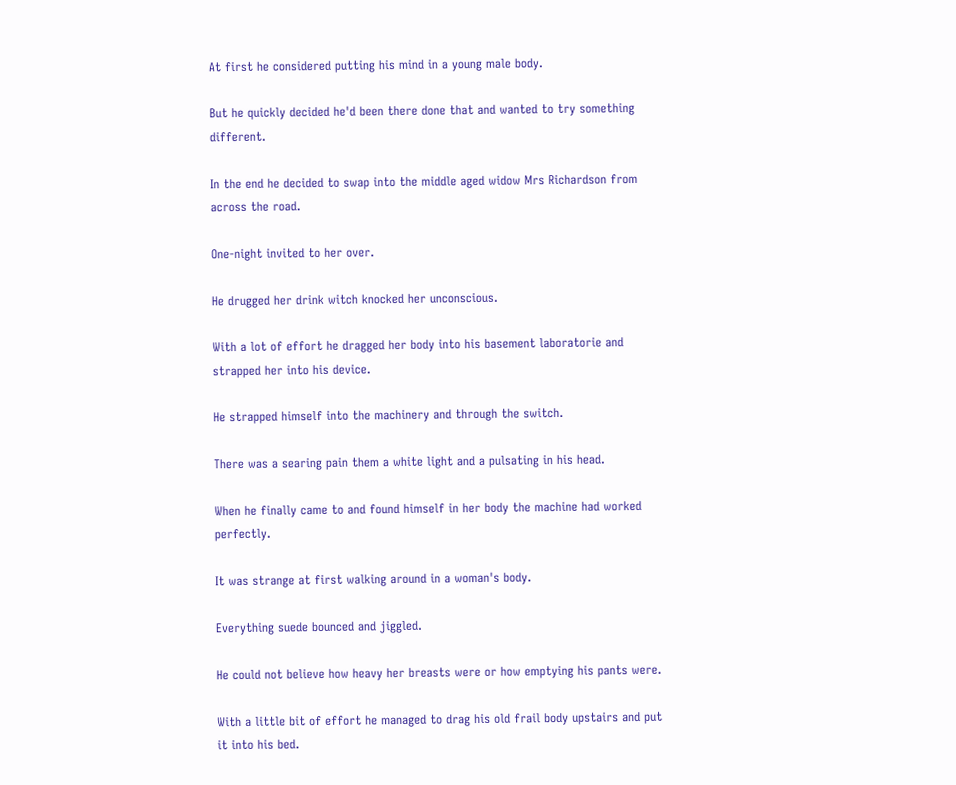At first he considered putting his mind in a young male body.

But he quickly decided he'd been there done that and wanted to try something different.

In the end he decided to swap into the middle aged widow Mrs Richardson from across the road.

One-night invited to her over.

He drugged her drink witch knocked her unconscious.

With a lot of effort he dragged her body into his basement laboratorie and strapped her into his device.

He strapped himself into the machinery and through the switch.

There was a searing pain them a white light and a pulsating in his head.

When he finally came to and found himself in her body the machine had worked perfectly.

It was strange at first walking around in a woman's body.

Everything suede bounced and jiggled.

He could not believe how heavy her breasts were or how emptying his pants were.

With a little bit of effort he managed to drag his old frail body upstairs and put it into his bed.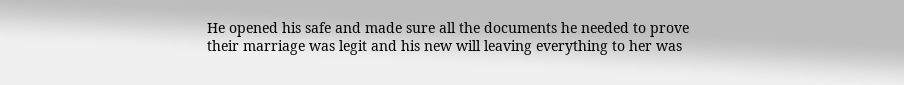He opened his safe and made sure all the documents he needed to prove their marriage was legit and his new will leaving everything to her was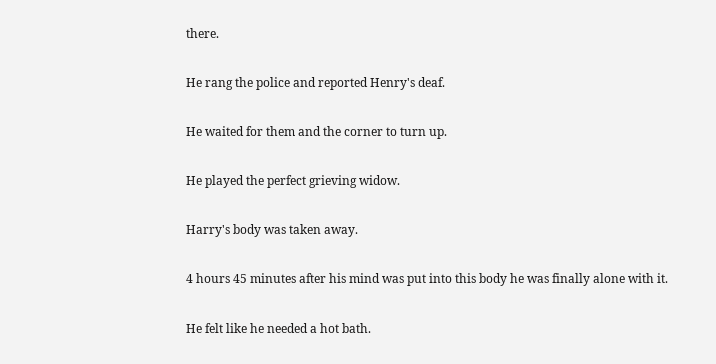there.

He rang the police and reported Henry's deaf.

He waited for them and the corner to turn up.

He played the perfect grieving widow.

Harry's body was taken away.

4 hours 45 minutes after his mind was put into this body he was finally alone with it.

He felt like he needed a hot bath.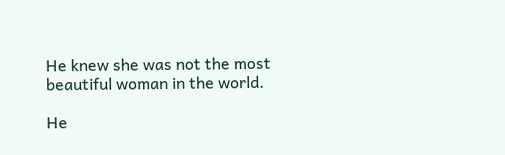He knew she was not the most beautiful woman in the world.

He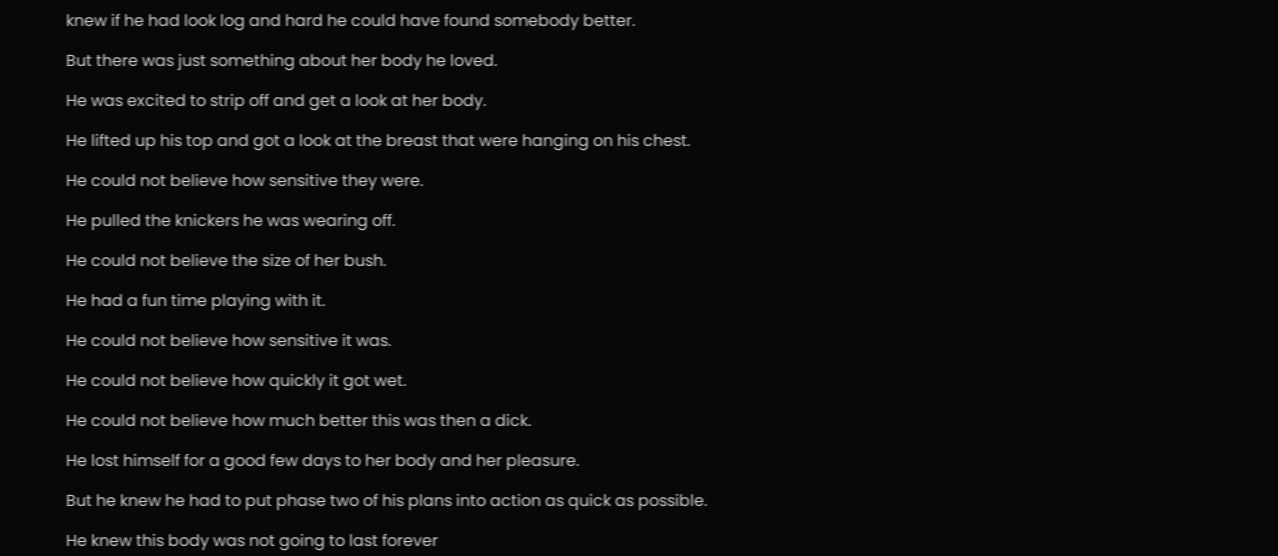knew if he had look log and hard he could have found somebody better.

But there was just something about her body he loved.

He was excited to strip off and get a look at her body.

He lifted up his top and got a look at the breast that were hanging on his chest.

He could not believe how sensitive they were.

He pulled the knickers he was wearing off.

He could not believe the size of her bush.

He had a fun time playing with it.

He could not believe how sensitive it was.

He could not believe how quickly it got wet.

He could not believe how much better this was then a dick.

He lost himself for a good few days to her body and her pleasure.

But he knew he had to put phase two of his plans into action as quick as possible.

He knew this body was not going to last forever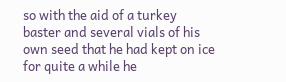so with the aid of a turkey baster and several vials of his own seed that he had kept on ice for quite a while he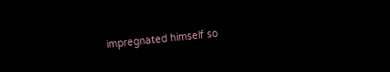impregnated himself so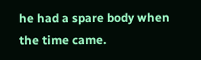he had a spare body when the time came.